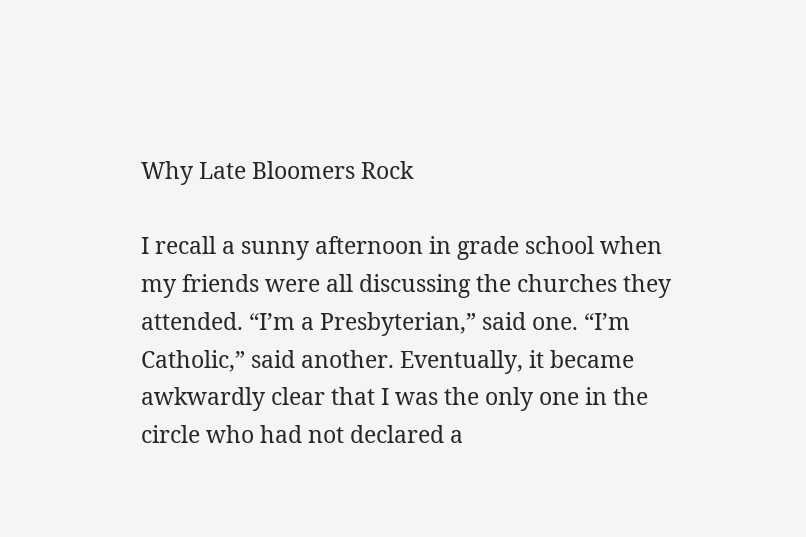Why Late Bloomers Rock

I recall a sunny afternoon in grade school when my friends were all discussing the churches they attended. “I’m a Presbyterian,” said one. “I’m Catholic,” said another. Eventually, it became awkwardly clear that I was the only one in the circle who had not declared a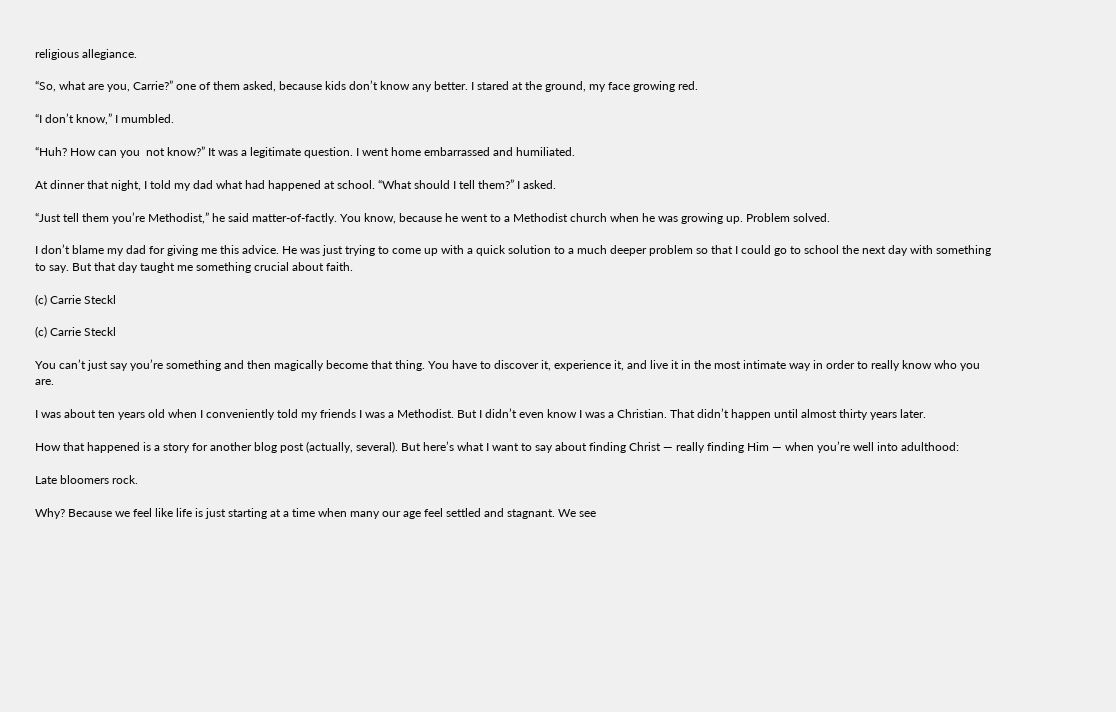religious allegiance.

“So, what are you, Carrie?” one of them asked, because kids don’t know any better. I stared at the ground, my face growing red.

“I don’t know,” I mumbled.

“Huh? How can you  not know?” It was a legitimate question. I went home embarrassed and humiliated.

At dinner that night, I told my dad what had happened at school. “What should I tell them?” I asked.

“Just tell them you’re Methodist,” he said matter-of-factly. You know, because he went to a Methodist church when he was growing up. Problem solved.

I don’t blame my dad for giving me this advice. He was just trying to come up with a quick solution to a much deeper problem so that I could go to school the next day with something to say. But that day taught me something crucial about faith.

(c) Carrie Steckl

(c) Carrie Steckl

You can’t just say you’re something and then magically become that thing. You have to discover it, experience it, and live it in the most intimate way in order to really know who you are.

I was about ten years old when I conveniently told my friends I was a Methodist. But I didn’t even know I was a Christian. That didn’t happen until almost thirty years later.

How that happened is a story for another blog post (actually, several). But here’s what I want to say about finding Christ — really finding Him — when you’re well into adulthood:

Late bloomers rock.

Why? Because we feel like life is just starting at a time when many our age feel settled and stagnant. We see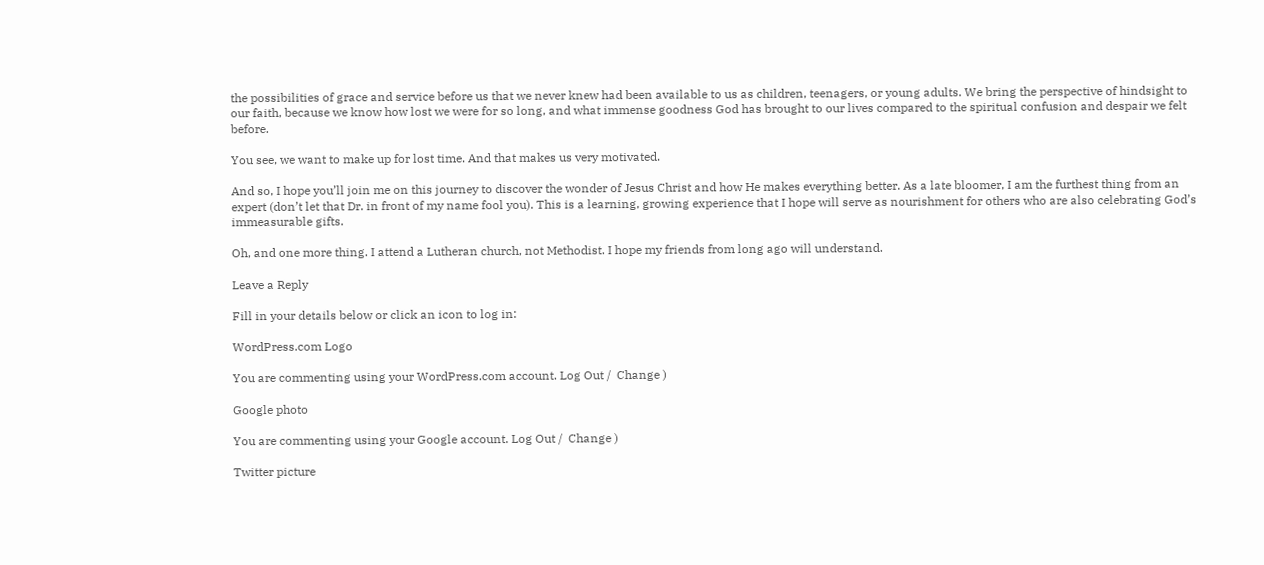the possibilities of grace and service before us that we never knew had been available to us as children, teenagers, or young adults. We bring the perspective of hindsight to our faith, because we know how lost we were for so long, and what immense goodness God has brought to our lives compared to the spiritual confusion and despair we felt before.

You see, we want to make up for lost time. And that makes us very motivated.

And so, I hope you’ll join me on this journey to discover the wonder of Jesus Christ and how He makes everything better. As a late bloomer, I am the furthest thing from an expert (don’t let that Dr. in front of my name fool you). This is a learning, growing experience that I hope will serve as nourishment for others who are also celebrating God’s immeasurable gifts.

Oh, and one more thing. I attend a Lutheran church, not Methodist. I hope my friends from long ago will understand.

Leave a Reply

Fill in your details below or click an icon to log in:

WordPress.com Logo

You are commenting using your WordPress.com account. Log Out /  Change )

Google photo

You are commenting using your Google account. Log Out /  Change )

Twitter picture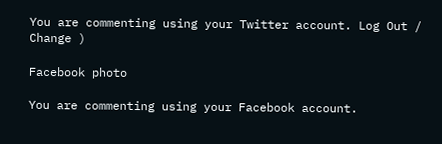You are commenting using your Twitter account. Log Out /  Change )

Facebook photo

You are commenting using your Facebook account.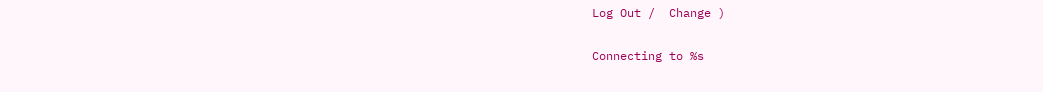Log Out /  Change )

Connecting to %s